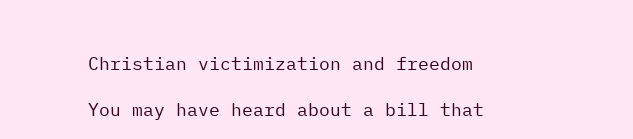Christian victimization and freedom

You may have heard about a bill that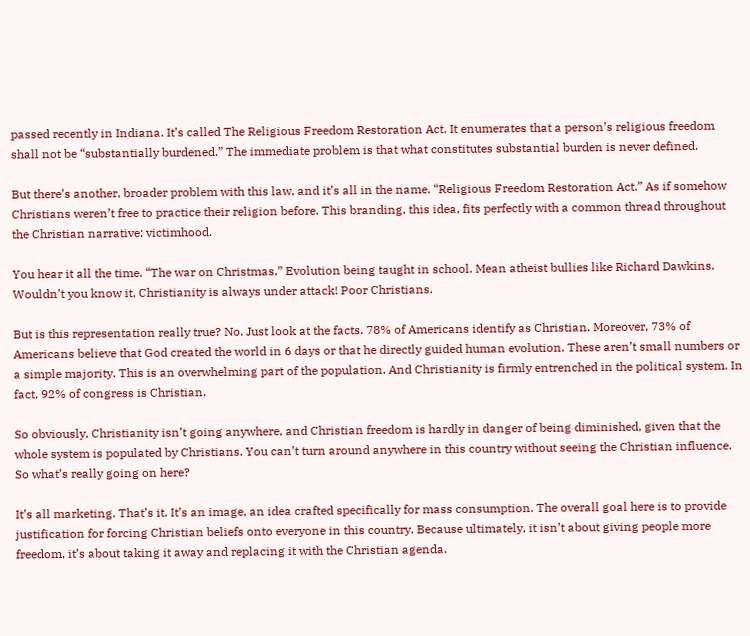passed recently in Indiana. It’s called The Religious Freedom Restoration Act. It enumerates that a person’s religious freedom shall not be “substantially burdened.” The immediate problem is that what constitutes substantial burden is never defined.

But there’s another, broader problem with this law, and it’s all in the name. “Religious Freedom Restoration Act.” As if somehow Christians weren’t free to practice their religion before. This branding, this idea, fits perfectly with a common thread throughout the Christian narrative: victimhood.

You hear it all the time. “The war on Christmas.” Evolution being taught in school. Mean atheist bullies like Richard Dawkins. Wouldn’t you know it, Christianity is always under attack! Poor Christians.

But is this representation really true? No. Just look at the facts. 78% of Americans identify as Christian. Moreover, 73% of Americans believe that God created the world in 6 days or that he directly guided human evolution. These aren’t small numbers or a simple majority. This is an overwhelming part of the population. And Christianity is firmly entrenched in the political system. In fact, 92% of congress is Christian.

So obviously, Christianity isn’t going anywhere, and Christian freedom is hardly in danger of being diminished, given that the whole system is populated by Christians. You can’t turn around anywhere in this country without seeing the Christian influence. So what’s really going on here?

It’s all marketing. That’s it. It’s an image, an idea crafted specifically for mass consumption. The overall goal here is to provide justification for forcing Christian beliefs onto everyone in this country. Because ultimately, it isn’t about giving people more freedom, it’s about taking it away and replacing it with the Christian agenda.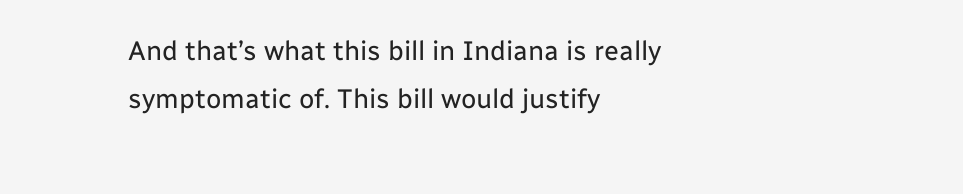And that’s what this bill in Indiana is really symptomatic of. This bill would justify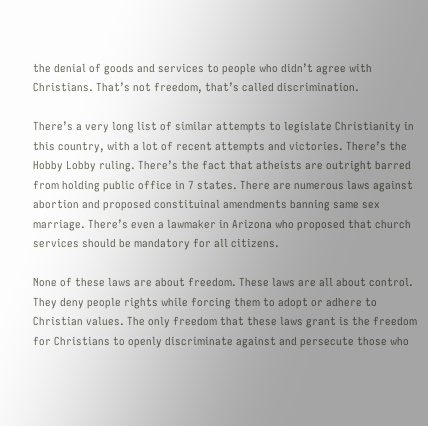the denial of goods and services to people who didn’t agree with Christians. That’s not freedom, that’s called discrimination.

There’s a very long list of similar attempts to legislate Christianity in this country, with a lot of recent attempts and victories. There’s the Hobby Lobby ruling. There’s the fact that atheists are outright barred from holding public office in 7 states. There are numerous laws against abortion and proposed constituinal amendments banning same sex marriage. There’s even a lawmaker in Arizona who proposed that church services should be mandatory for all citizens.

None of these laws are about freedom. These laws are all about control. They deny people rights while forcing them to adopt or adhere to Christian values. The only freedom that these laws grant is the freedom for Christians to openly discriminate against and persecute those who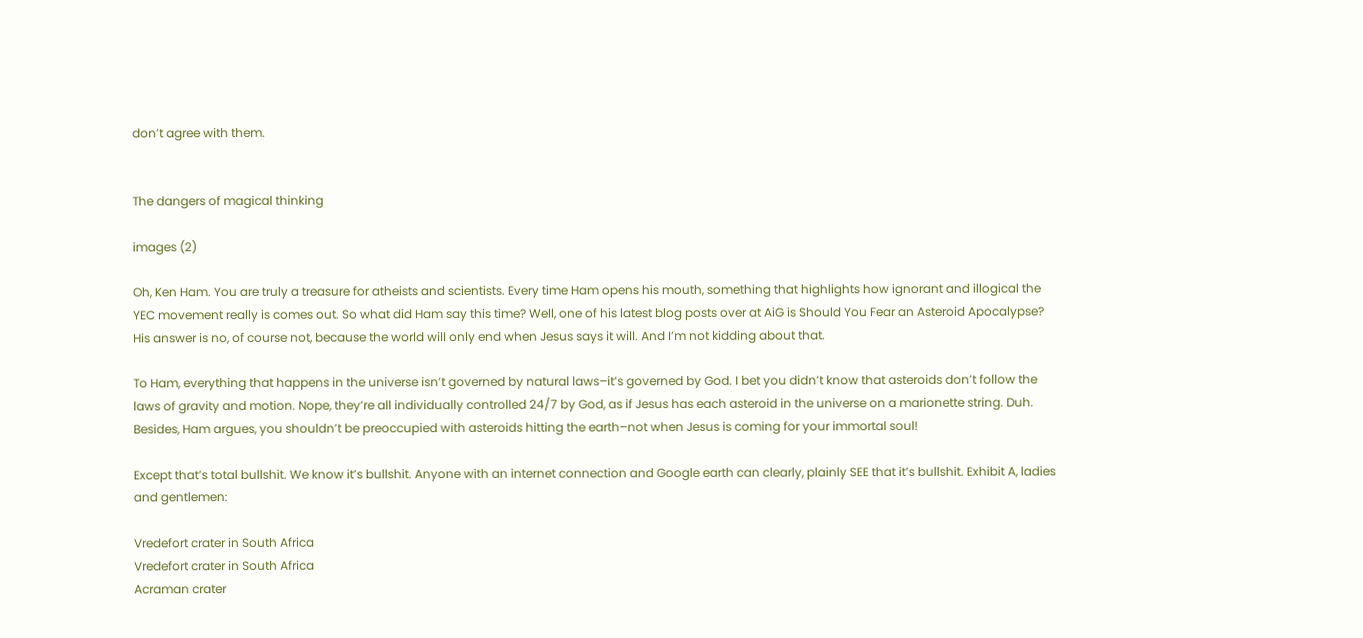don’t agree with them.


The dangers of magical thinking

images (2)

Oh, Ken Ham. You are truly a treasure for atheists and scientists. Every time Ham opens his mouth, something that highlights how ignorant and illogical the YEC movement really is comes out. So what did Ham say this time? Well, one of his latest blog posts over at AiG is Should You Fear an Asteroid Apocalypse? His answer is no, of course not, because the world will only end when Jesus says it will. And I’m not kidding about that.

To Ham, everything that happens in the universe isn’t governed by natural laws–it’s governed by God. I bet you didn’t know that asteroids don’t follow the laws of gravity and motion. Nope, they’re all individually controlled 24/7 by God, as if Jesus has each asteroid in the universe on a marionette string. Duh. Besides, Ham argues, you shouldn’t be preoccupied with asteroids hitting the earth–not when Jesus is coming for your immortal soul!

Except that’s total bullshit. We know it’s bullshit. Anyone with an internet connection and Google earth can clearly, plainly SEE that it’s bullshit. Exhibit A, ladies and gentlemen:

Vredefort crater in South Africa
Vredefort crater in South Africa
Acraman crater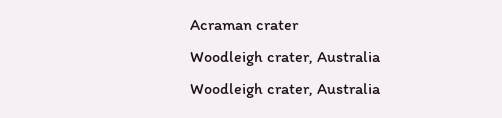Acraman crater
Woodleigh crater, Australia
Woodleigh crater, Australia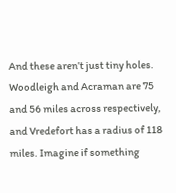And these aren’t just tiny holes. Woodleigh and Acraman are 75 and 56 miles across respectively, and Vredefort has a radius of 118 miles. Imagine if something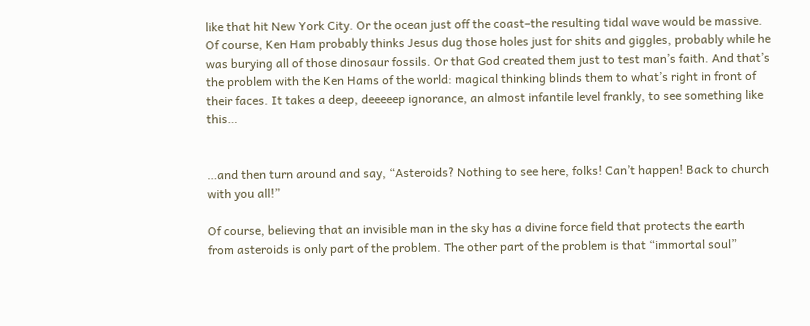like that hit New York City. Or the ocean just off the coast–the resulting tidal wave would be massive. Of course, Ken Ham probably thinks Jesus dug those holes just for shits and giggles, probably while he was burying all of those dinosaur fossils. Or that God created them just to test man’s faith. And that’s the problem with the Ken Hams of the world: magical thinking blinds them to what’s right in front of their faces. It takes a deep, deeeeep ignorance, an almost infantile level frankly, to see something like this…


…and then turn around and say, “Asteroids? Nothing to see here, folks! Can’t happen! Back to church with you all!”

Of course, believing that an invisible man in the sky has a divine force field that protects the earth from asteroids is only part of the problem. The other part of the problem is that “immortal soul”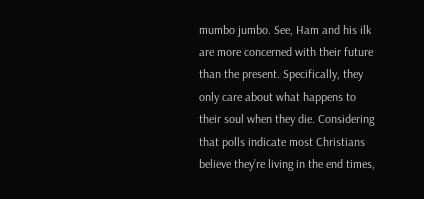mumbo jumbo. See, Ham and his ilk are more concerned with their future than the present. Specifically, they only care about what happens to their soul when they die. Considering that polls indicate most Christians believe they’re living in the end times,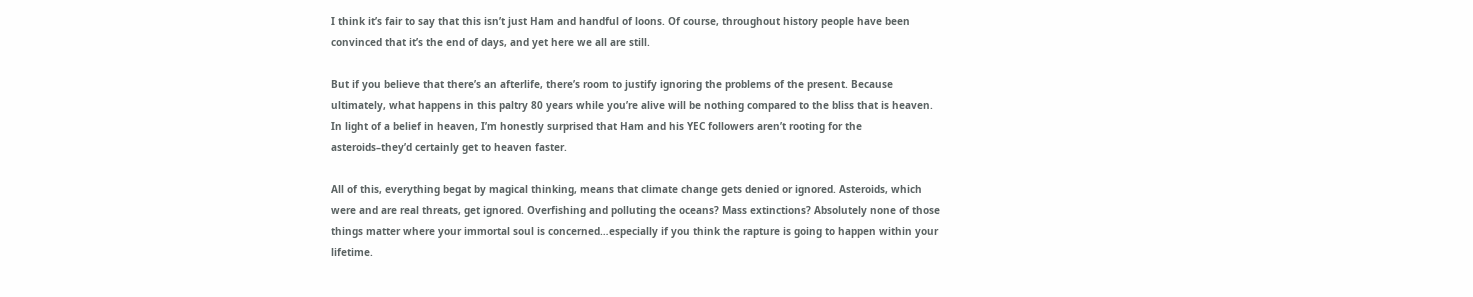I think it’s fair to say that this isn’t just Ham and handful of loons. Of course, throughout history people have been convinced that it’s the end of days, and yet here we all are still.

But if you believe that there’s an afterlife, there’s room to justify ignoring the problems of the present. Because ultimately, what happens in this paltry 80 years while you’re alive will be nothing compared to the bliss that is heaven. In light of a belief in heaven, I’m honestly surprised that Ham and his YEC followers aren’t rooting for the asteroids–they’d certainly get to heaven faster.

All of this, everything begat by magical thinking, means that climate change gets denied or ignored. Asteroids, which were and are real threats, get ignored. Overfishing and polluting the oceans? Mass extinctions? Absolutely none of those things matter where your immortal soul is concerned…especially if you think the rapture is going to happen within your lifetime.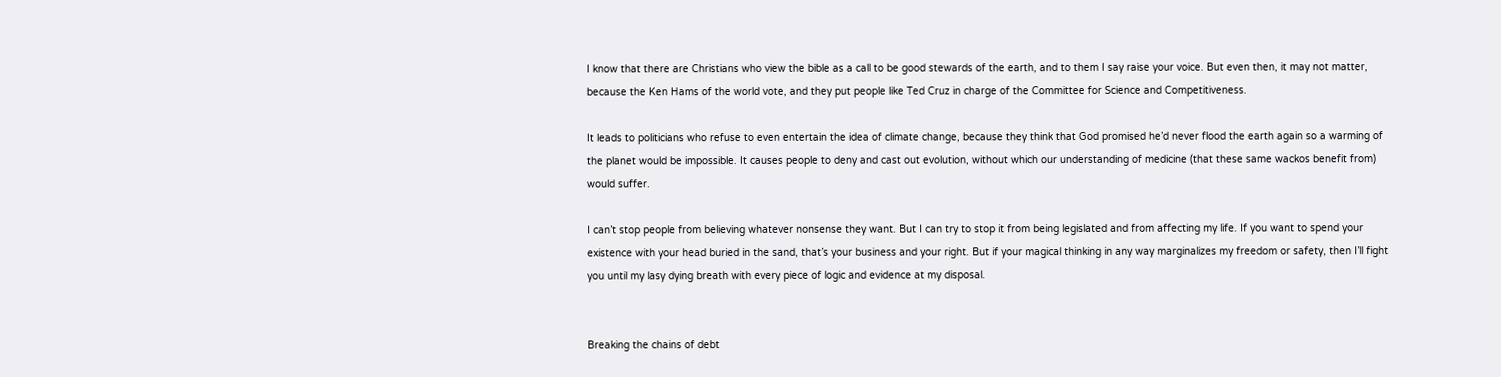I know that there are Christians who view the bible as a call to be good stewards of the earth, and to them I say raise your voice. But even then, it may not matter, because the Ken Hams of the world vote, and they put people like Ted Cruz in charge of the Committee for Science and Competitiveness.

It leads to politicians who refuse to even entertain the idea of climate change, because they think that God promised he’d never flood the earth again so a warming of the planet would be impossible. It causes people to deny and cast out evolution, without which our understanding of medicine (that these same wackos benefit from) would suffer.

I can’t stop people from believing whatever nonsense they want. But I can try to stop it from being legislated and from affecting my life. If you want to spend your existence with your head buried in the sand, that’s your business and your right. But if your magical thinking in any way marginalizes my freedom or safety, then I’ll fight you until my lasy dying breath with every piece of logic and evidence at my disposal.


Breaking the chains of debt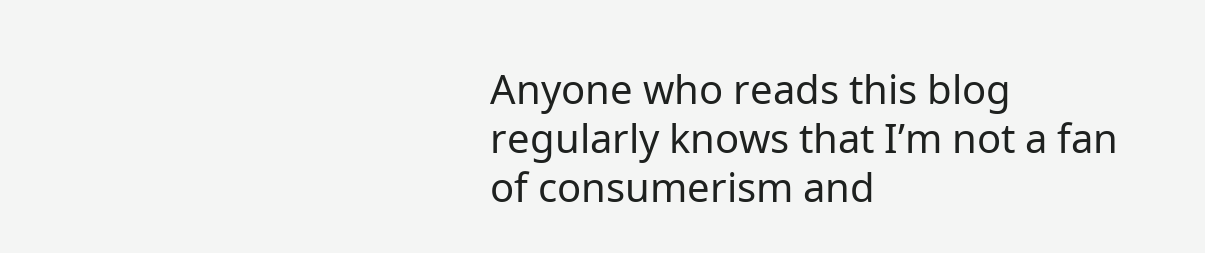Anyone who reads this blog regularly knows that I’m not a fan of consumerism and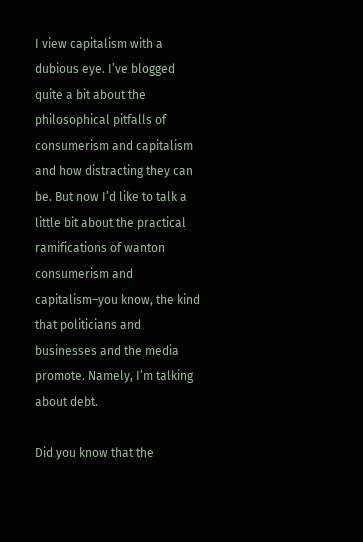I view capitalism with a dubious eye. I’ve blogged quite a bit about the philosophical pitfalls of consumerism and capitalism and how distracting they can be. But now I’d like to talk a little bit about the practical ramifications of wanton consumerism and capitalism–you know, the kind that politicians and businesses and the media promote. Namely, I’m talking about debt.

Did you know that the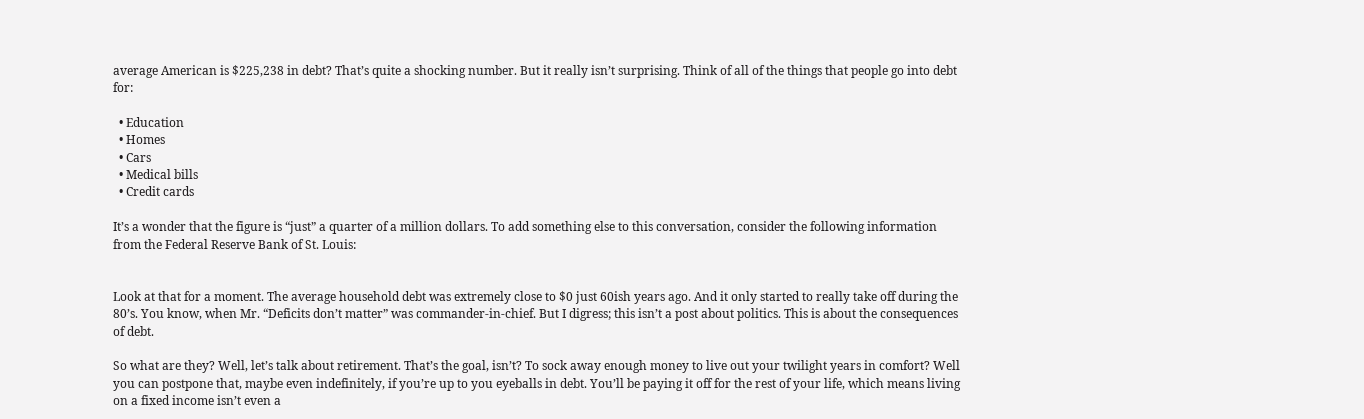average American is $225,238 in debt? That’s quite a shocking number. But it really isn’t surprising. Think of all of the things that people go into debt for:

  • Education
  • Homes
  • Cars
  • Medical bills
  • Credit cards

It’s a wonder that the figure is “just” a quarter of a million dollars. To add something else to this conversation, consider the following information from the Federal Reserve Bank of St. Louis:


Look at that for a moment. The average household debt was extremely close to $0 just 60ish years ago. And it only started to really take off during the 80’s. You know, when Mr. “Deficits don’t matter” was commander-in-chief. But I digress; this isn’t a post about politics. This is about the consequences of debt.

So what are they? Well, let’s talk about retirement. That’s the goal, isn’t? To sock away enough money to live out your twilight years in comfort? Well you can postpone that, maybe even indefinitely, if you’re up to you eyeballs in debt. You’ll be paying it off for the rest of your life, which means living on a fixed income isn’t even a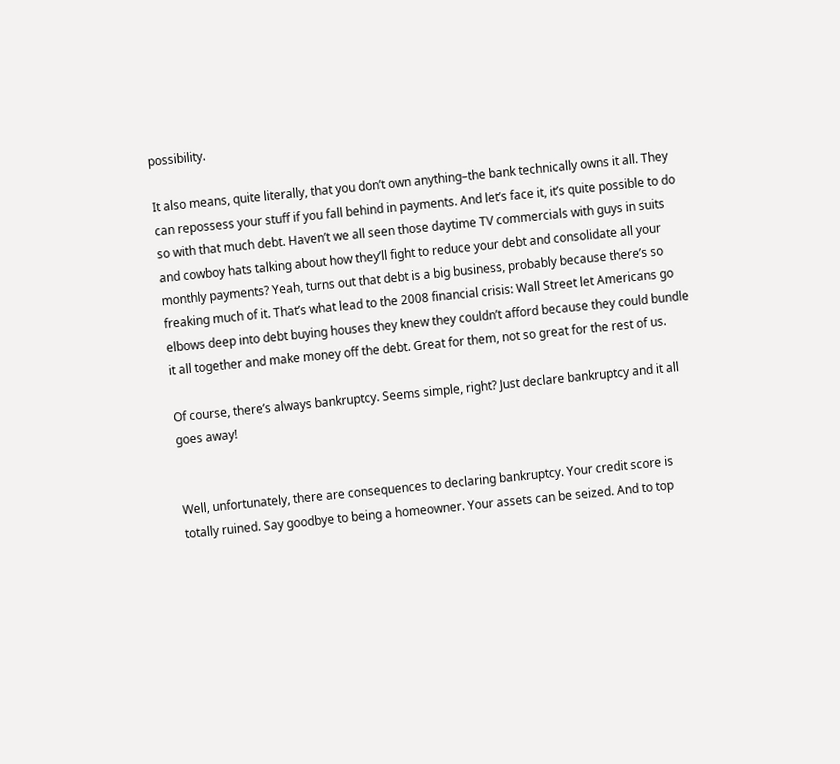possibility.

It also means, quite literally, that you don’t own anything–the bank technically owns it all. They can repossess your stuff if you fall behind in payments. And let’s face it, it’s quite possible to do so with that much debt. Haven’t we all seen those daytime TV commercials with guys in suits and cowboy hats talking about how they’ll fight to reduce your debt and consolidate all your monthly payments? Yeah, turns out that debt is a big business, probably because there’s so freaking much of it. That’s what lead to the 2008 financial crisis: Wall Street let Americans go elbows deep into debt buying houses they knew they couldn’t afford because they could bundle it all together and make money off the debt. Great for them, not so great for the rest of us.

Of course, there’s always bankruptcy. Seems simple, right? Just declare bankruptcy and it all goes away!


Well, unfortunately, there are consequences to declaring bankruptcy. Your credit score is totally ruined. Say goodbye to being a homeowner. Your assets can be seized. And to top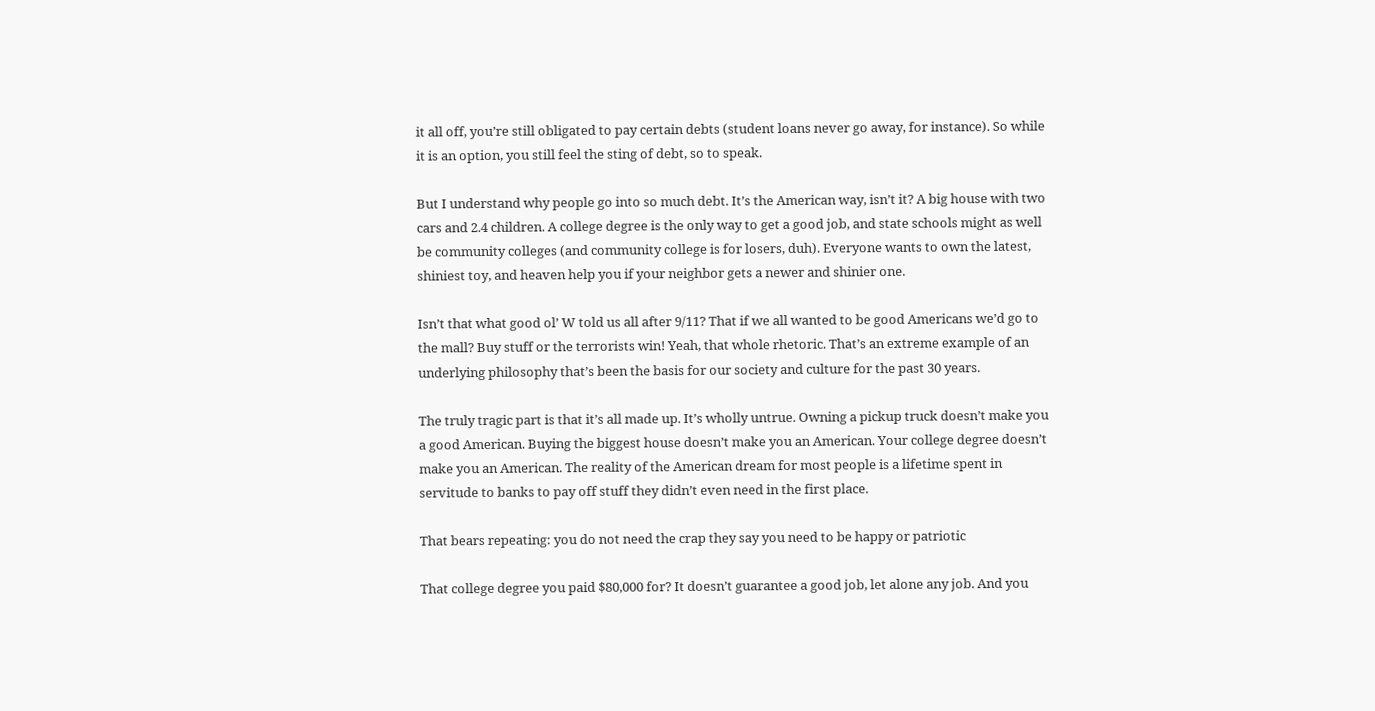it all off, you’re still obligated to pay certain debts (student loans never go away, for instance). So while it is an option, you still feel the sting of debt, so to speak.

But I understand why people go into so much debt. It’s the American way, isn’t it? A big house with two cars and 2.4 children. A college degree is the only way to get a good job, and state schools might as well be community colleges (and community college is for losers, duh). Everyone wants to own the latest, shiniest toy, and heaven help you if your neighbor gets a newer and shinier one.

Isn’t that what good ol’ W told us all after 9/11? That if we all wanted to be good Americans we’d go to the mall? Buy stuff or the terrorists win! Yeah, that whole rhetoric. That’s an extreme example of an underlying philosophy that’s been the basis for our society and culture for the past 30 years.

The truly tragic part is that it’s all made up. It’s wholly untrue. Owning a pickup truck doesn’t make you a good American. Buying the biggest house doesn’t make you an American. Your college degree doesn’t make you an American. The reality of the American dream for most people is a lifetime spent in servitude to banks to pay off stuff they didn’t even need in the first place.

That bears repeating: you do not need the crap they say you need to be happy or patriotic

That college degree you paid $80,000 for? It doesn’t guarantee a good job, let alone any job. And you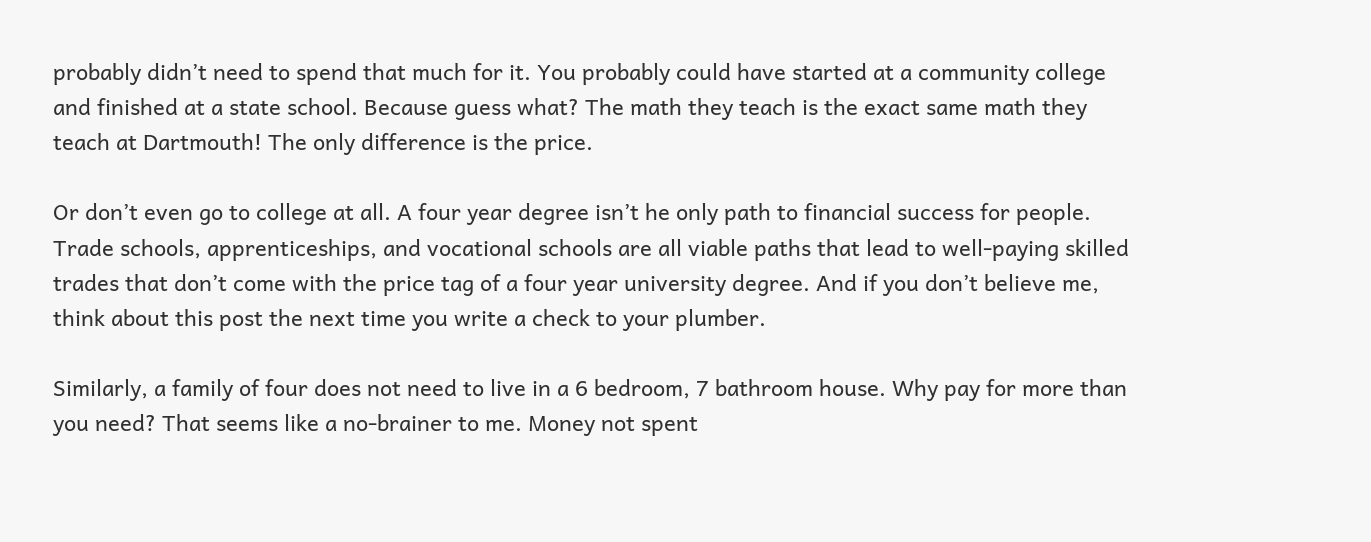probably didn’t need to spend that much for it. You probably could have started at a community college and finished at a state school. Because guess what? The math they teach is the exact same math they teach at Dartmouth! The only difference is the price.

Or don’t even go to college at all. A four year degree isn’t he only path to financial success for people. Trade schools, apprenticeships, and vocational schools are all viable paths that lead to well-paying skilled trades that don’t come with the price tag of a four year university degree. And if you don’t believe me, think about this post the next time you write a check to your plumber.

Similarly, a family of four does not need to live in a 6 bedroom, 7 bathroom house. Why pay for more than you need? That seems like a no-brainer to me. Money not spent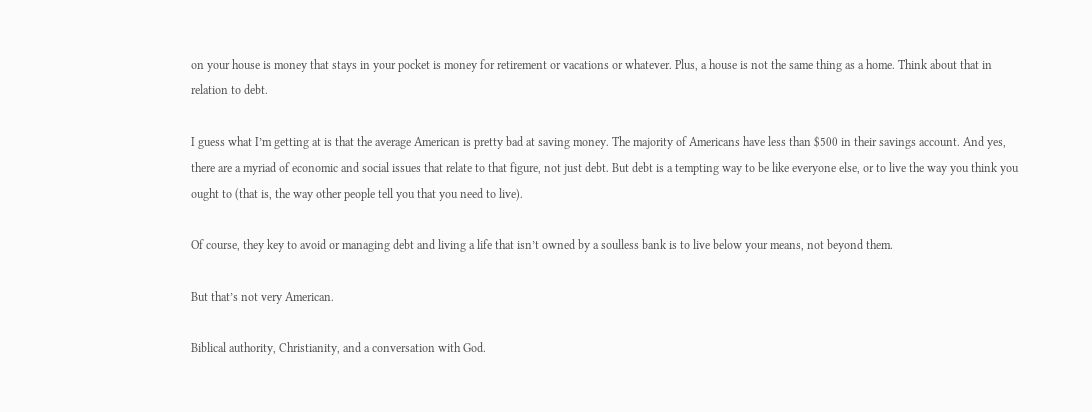on your house is money that stays in your pocket is money for retirement or vacations or whatever. Plus, a house is not the same thing as a home. Think about that in relation to debt.

I guess what I’m getting at is that the average American is pretty bad at saving money. The majority of Americans have less than $500 in their savings account. And yes, there are a myriad of economic and social issues that relate to that figure, not just debt. But debt is a tempting way to be like everyone else, or to live the way you think you ought to (that is, the way other people tell you that you need to live).

Of course, they key to avoid or managing debt and living a life that isn’t owned by a soulless bank is to live below your means, not beyond them.

But that’s not very American.

Biblical authority, Christianity, and a conversation with God.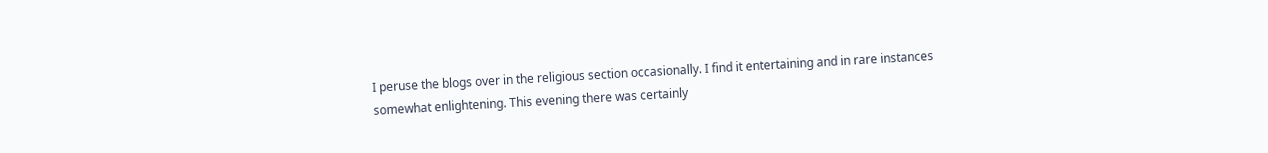I peruse the blogs over in the religious section occasionally. I find it entertaining and in rare instances somewhat enlightening. This evening there was certainly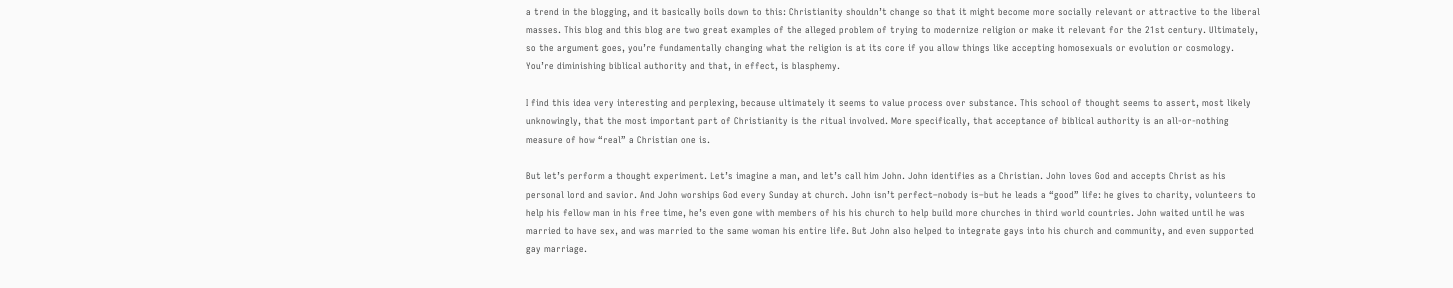a trend in the blogging, and it basically boils down to this: Christianity shouldn’t change so that it might become more socially relevant or attractive to the liberal masses. This blog and this blog are two great examples of the alleged problem of trying to modernize religion or make it relevant for the 21st century. Ultimately, so the argument goes, you’re fundamentally changing what the religion is at its core if you allow things like accepting homosexuals or evolution or cosmology. You’re diminishing biblical authority and that, in effect, is blasphemy.

I find this idea very interesting and perplexing, because ultimately it seems to value process over substance. This school of thought seems to assert, most likely unknowingly, that the most important part of Christianity is the ritual involved. More specifically, that acceptance of biblical authority is an all-or-nothing measure of how “real” a Christian one is.

But let’s perform a thought experiment. Let’s imagine a man, and let’s call him John. John identifies as a Christian. John loves God and accepts Christ as his personal lord and savior. And John worships God every Sunday at church. John isn’t perfect–nobody is–but he leads a “good” life: he gives to charity, volunteers to help his fellow man in his free time, he’s even gone with members of his his church to help build more churches in third world countries. John waited until he was married to have sex, and was married to the same woman his entire life. But John also helped to integrate gays into his church and community, and even supported gay marriage.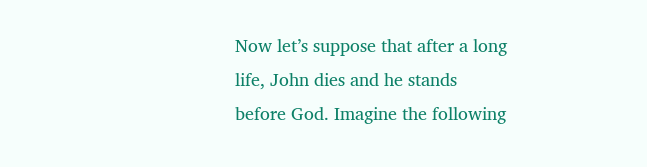Now let’s suppose that after a long life, John dies and he stands before God. Imagine the following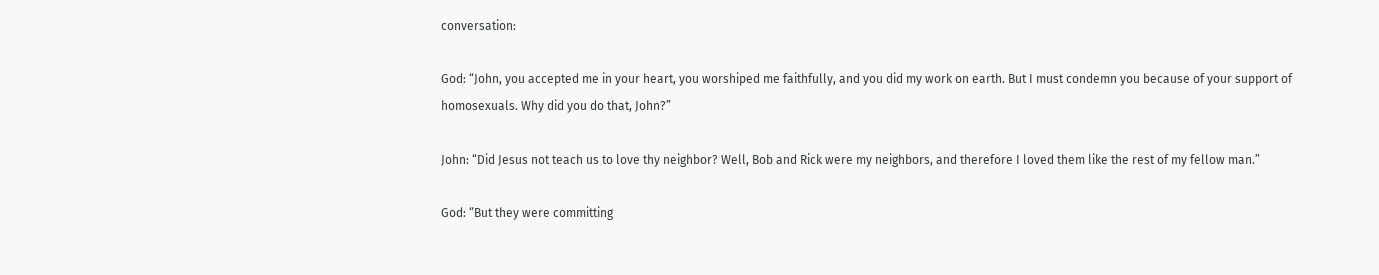conversation:

God: “John, you accepted me in your heart, you worshiped me faithfully, and you did my work on earth. But I must condemn you because of your support of homosexuals. Why did you do that, John?”

John: “Did Jesus not teach us to love thy neighbor? Well, Bob and Rick were my neighbors, and therefore I loved them like the rest of my fellow man.”

God: “But they were committing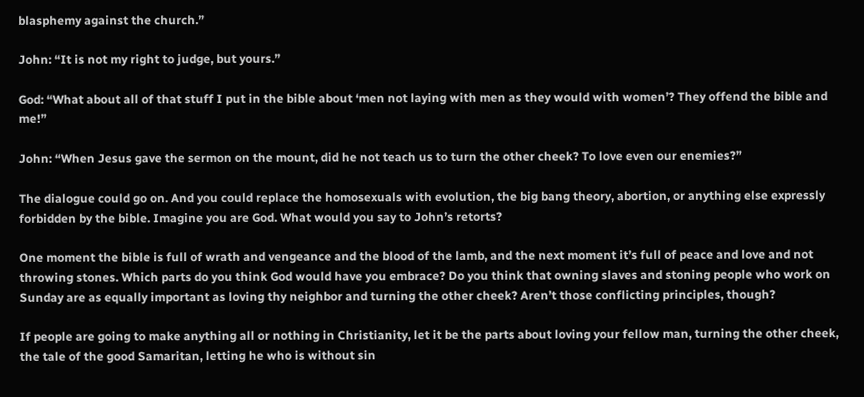blasphemy against the church.”

John: “It is not my right to judge, but yours.”

God: “What about all of that stuff I put in the bible about ‘men not laying with men as they would with women’? They offend the bible and me!”

John: “When Jesus gave the sermon on the mount, did he not teach us to turn the other cheek? To love even our enemies?”

The dialogue could go on. And you could replace the homosexuals with evolution, the big bang theory, abortion, or anything else expressly forbidden by the bible. Imagine you are God. What would you say to John’s retorts?

One moment the bible is full of wrath and vengeance and the blood of the lamb, and the next moment it’s full of peace and love and not throwing stones. Which parts do you think God would have you embrace? Do you think that owning slaves and stoning people who work on Sunday are as equally important as loving thy neighbor and turning the other cheek? Aren’t those conflicting principles, though?

If people are going to make anything all or nothing in Christianity, let it be the parts about loving your fellow man, turning the other cheek, the tale of the good Samaritan, letting he who is without sin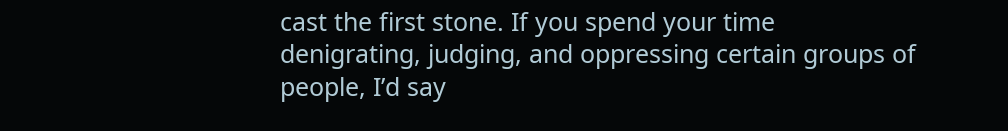cast the first stone. If you spend your time denigrating, judging, and oppressing certain groups of people, I’d say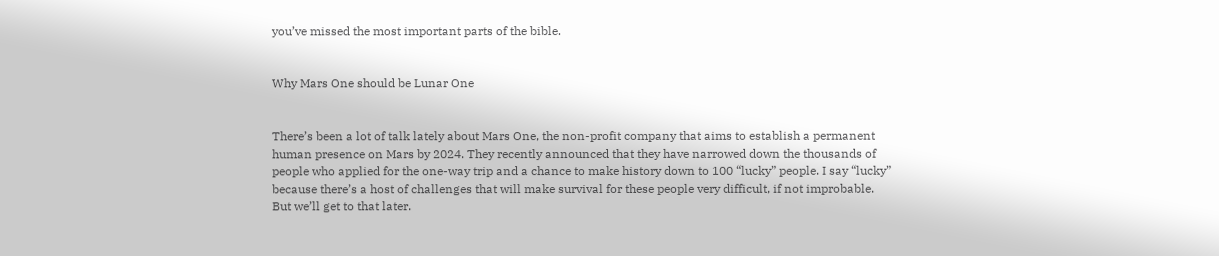you’ve missed the most important parts of the bible.


Why Mars One should be Lunar One


There’s been a lot of talk lately about Mars One, the non-profit company that aims to establish a permanent human presence on Mars by 2024. They recently announced that they have narrowed down the thousands of people who applied for the one-way trip and a chance to make history down to 100 “lucky” people. I say “lucky” because there’s a host of challenges that will make survival for these people very difficult, if not improbable. But we’ll get to that later.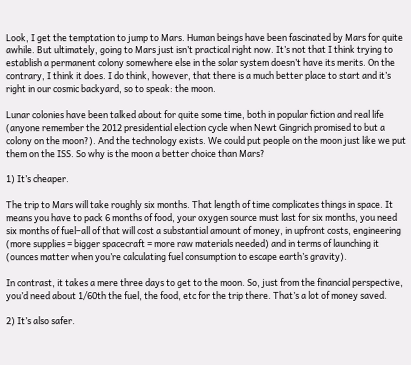Look, I get the temptation to jump to Mars. Human beings have been fascinated by Mars for quite awhile. But ultimately, going to Mars just isn’t practical right now. It’s not that I think trying to establish a permanent colony somewhere else in the solar system doesn’t have its merits. On the contrary, I think it does. I do think, however, that there is a much better place to start and it’s right in our cosmic backyard, so to speak: the moon.

Lunar colonies have been talked about for quite some time, both in popular fiction and real life (anyone remember the 2012 presidential election cycle when Newt Gingrich promised to but a colony on the moon?). And the technology exists. We could put people on the moon just like we put them on the ISS. So why is the moon a better choice than Mars?

1) It’s cheaper.

The trip to Mars will take roughly six months. That length of time complicates things in space. It means you have to pack 6 months of food, your oxygen source must last for six months, you need six months of fuel–all of that will cost a substantial amount of money, in upfront costs, engineering (more supplies = bigger spacecraft = more raw materials needed) and in terms of launching it (ounces matter when you’re calculating fuel consumption to escape earth’s gravity).

In contrast, it takes a mere three days to get to the moon. So, just from the financial perspective, you’d need about 1/60th the fuel, the food, etc for the trip there. That’s a lot of money saved.

2) It’s also safer.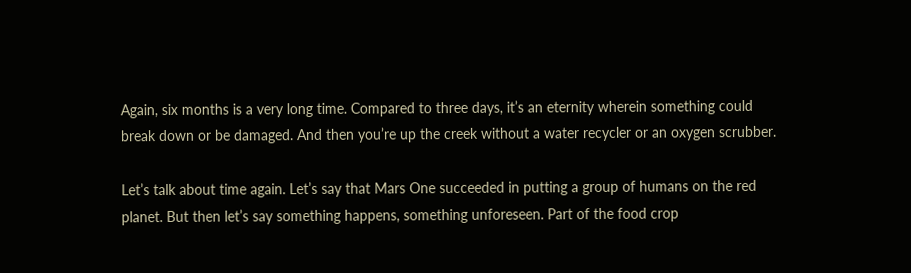Again, six months is a very long time. Compared to three days, it’s an eternity wherein something could break down or be damaged. And then you’re up the creek without a water recycler or an oxygen scrubber.

Let’s talk about time again. Let’s say that Mars One succeeded in putting a group of humans on the red planet. But then let’s say something happens, something unforeseen. Part of the food crop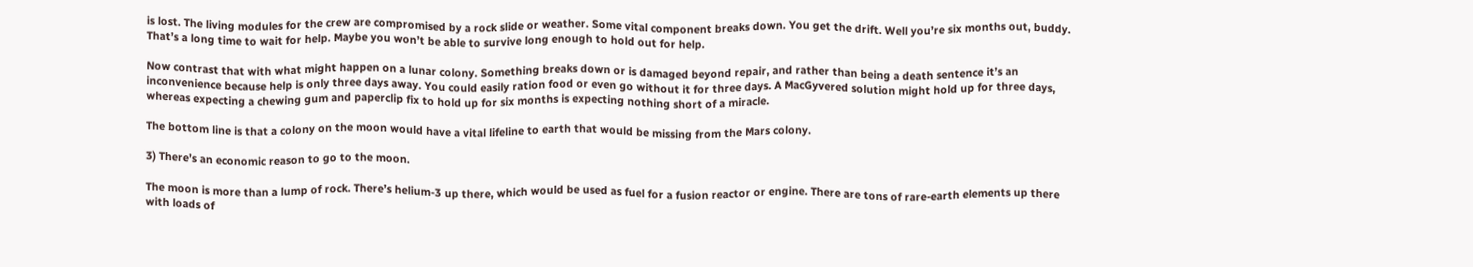is lost. The living modules for the crew are compromised by a rock slide or weather. Some vital component breaks down. You get the drift. Well you’re six months out, buddy. That’s a long time to wait for help. Maybe you won’t be able to survive long enough to hold out for help.

Now contrast that with what might happen on a lunar colony. Something breaks down or is damaged beyond repair, and rather than being a death sentence it’s an inconvenience because help is only three days away. You could easily ration food or even go without it for three days. A MacGyvered solution might hold up for three days, whereas expecting a chewing gum and paperclip fix to hold up for six months is expecting nothing short of a miracle.

The bottom line is that a colony on the moon would have a vital lifeline to earth that would be missing from the Mars colony.

3) There’s an economic reason to go to the moon.

The moon is more than a lump of rock. There’s helium-3 up there, which would be used as fuel for a fusion reactor or engine. There are tons of rare-earth elements up there with loads of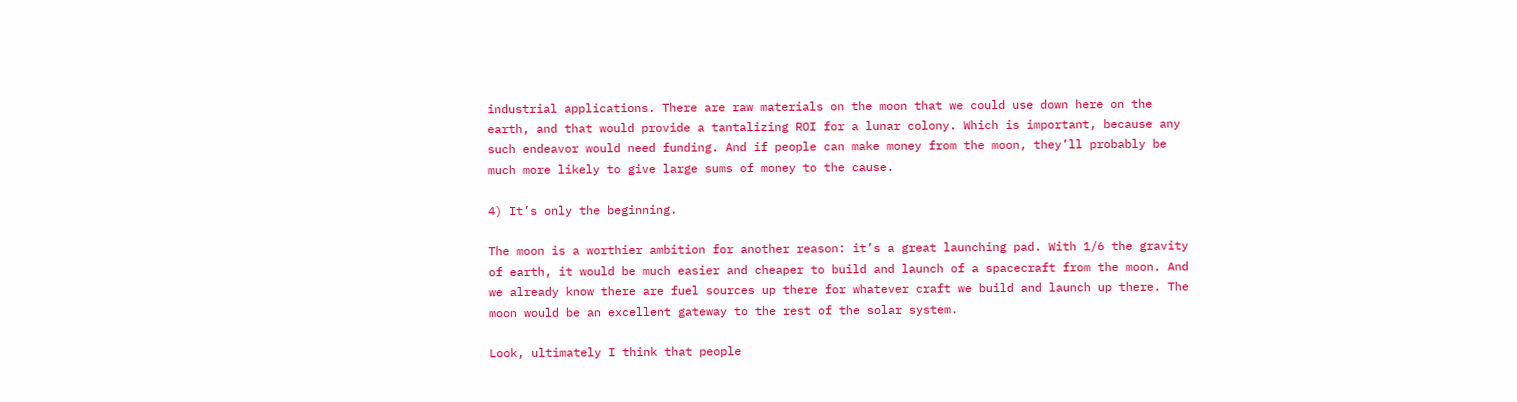industrial applications. There are raw materials on the moon that we could use down here on the earth, and that would provide a tantalizing ROI for a lunar colony. Which is important, because any such endeavor would need funding. And if people can make money from the moon, they’ll probably be much more likely to give large sums of money to the cause.

4) It’s only the beginning.

The moon is a worthier ambition for another reason: it’s a great launching pad. With 1/6 the gravity of earth, it would be much easier and cheaper to build and launch of a spacecraft from the moon. And we already know there are fuel sources up there for whatever craft we build and launch up there. The moon would be an excellent gateway to the rest of the solar system.

Look, ultimately I think that people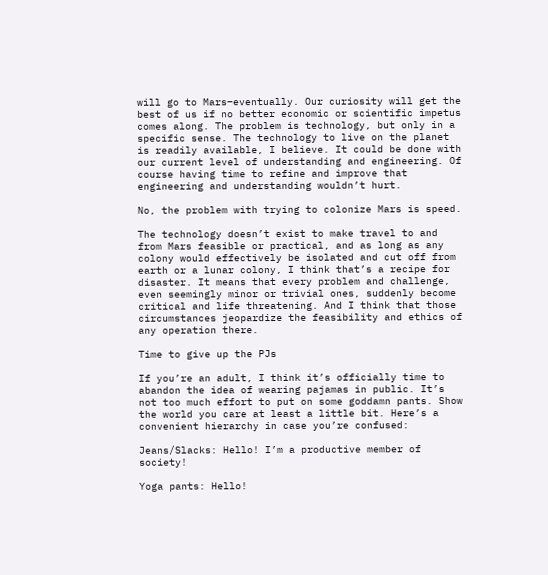will go to Mars–eventually. Our curiosity will get the best of us if no better economic or scientific impetus comes along. The problem is technology, but only in a specific sense. The technology to live on the planet is readily available, I believe. It could be done with our current level of understanding and engineering. Of course having time to refine and improve that engineering and understanding wouldn’t hurt.

No, the problem with trying to colonize Mars is speed.

The technology doesn’t exist to make travel to and from Mars feasible or practical, and as long as any colony would effectively be isolated and cut off from earth or a lunar colony, I think that’s a recipe for disaster. It means that every problem and challenge, even seemingly minor or trivial ones, suddenly become critical and life threatening. And I think that those circumstances jeopardize the feasibility and ethics of any operation there.

Time to give up the PJs

If you’re an adult, I think it’s officially time to abandon the idea of wearing pajamas in public. It’s not too much effort to put on some goddamn pants. Show the world you care at least a little bit. Here’s a convenient hierarchy in case you’re confused:

Jeans/Slacks: Hello! I’m a productive member of society!

Yoga pants: Hello!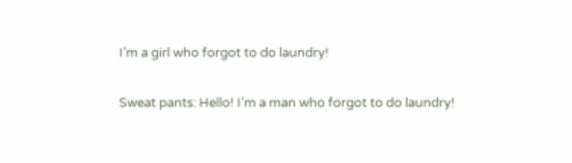I’m a girl who forgot to do laundry!

Sweat pants: Hello! I’m a man who forgot to do laundry!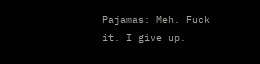Pajamas: Meh. Fuck it. I give up.